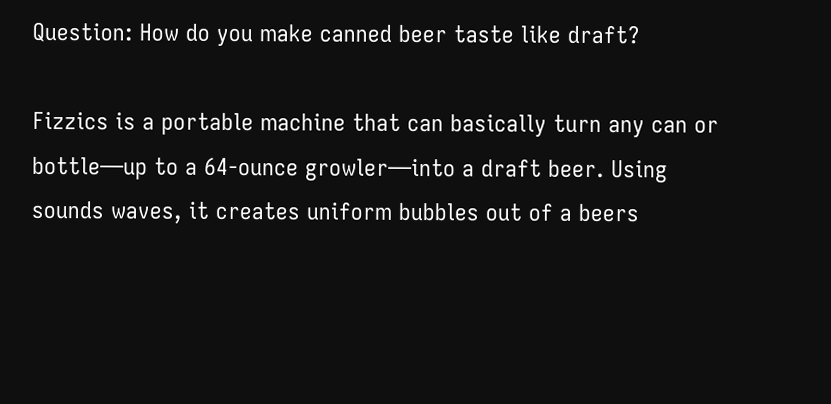Question: How do you make canned beer taste like draft?

Fizzics is a portable machine that can basically turn any can or bottle—up to a 64-ounce growler—into a draft beer. Using sounds waves, it creates uniform bubbles out of a beers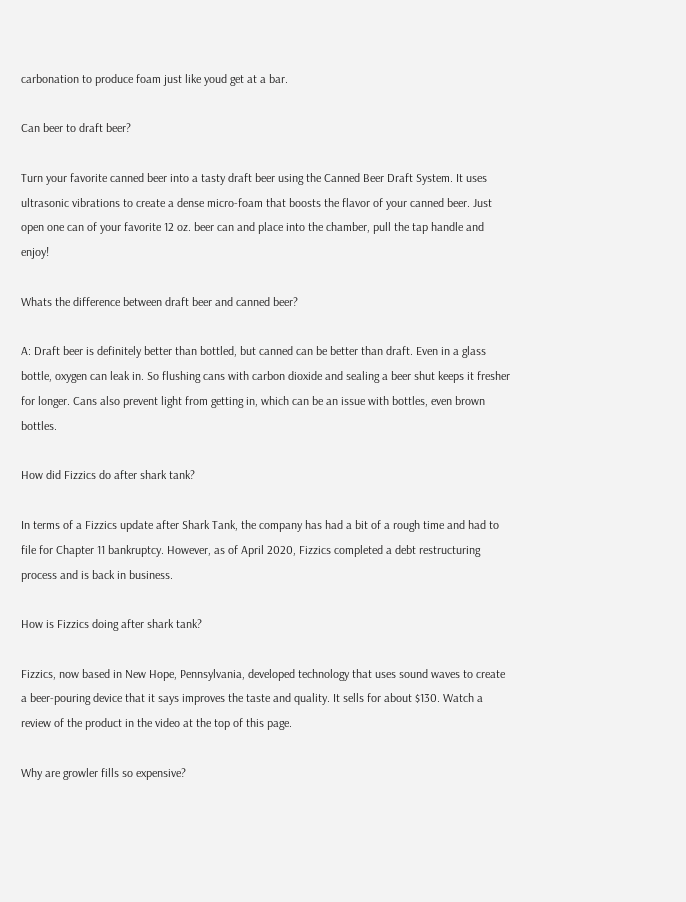carbonation to produce foam just like youd get at a bar.

Can beer to draft beer?

Turn your favorite canned beer into a tasty draft beer using the Canned Beer Draft System. It uses ultrasonic vibrations to create a dense micro-foam that boosts the flavor of your canned beer. Just open one can of your favorite 12 oz. beer can and place into the chamber, pull the tap handle and enjoy!

Whats the difference between draft beer and canned beer?

A: Draft beer is definitely better than bottled, but canned can be better than draft. Even in a glass bottle, oxygen can leak in. So flushing cans with carbon dioxide and sealing a beer shut keeps it fresher for longer. Cans also prevent light from getting in, which can be an issue with bottles, even brown bottles.

How did Fizzics do after shark tank?

In terms of a Fizzics update after Shark Tank, the company has had a bit of a rough time and had to file for Chapter 11 bankruptcy. However, as of April 2020, Fizzics completed a debt restructuring process and is back in business.

How is Fizzics doing after shark tank?

Fizzics, now based in New Hope, Pennsylvania, developed technology that uses sound waves to create a beer-pouring device that it says improves the taste and quality. It sells for about $130. Watch a review of the product in the video at the top of this page.

Why are growler fills so expensive?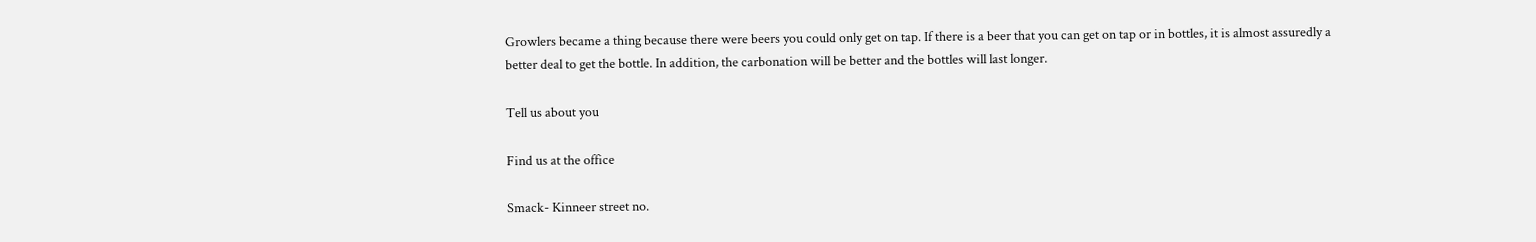Growlers became a thing because there were beers you could only get on tap. If there is a beer that you can get on tap or in bottles, it is almost assuredly a better deal to get the bottle. In addition, the carbonation will be better and the bottles will last longer.

Tell us about you

Find us at the office

Smack- Kinneer street no.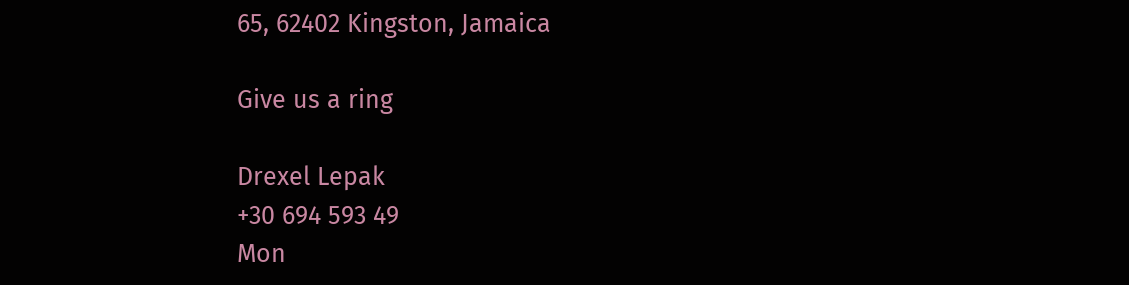65, 62402 Kingston, Jamaica

Give us a ring

Drexel Lepak
+30 694 593 49
Mon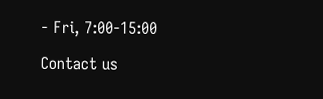- Fri, 7:00-15:00

Contact us